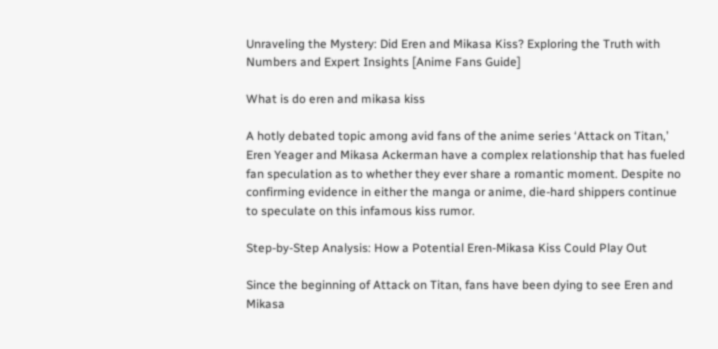Unraveling the Mystery: Did Eren and Mikasa Kiss? Exploring the Truth with Numbers and Expert Insights [Anime Fans Guide]

What is do eren and mikasa kiss

A hotly debated topic among avid fans of the anime series ‘Attack on Titan,’ Eren Yeager and Mikasa Ackerman have a complex relationship that has fueled fan speculation as to whether they ever share a romantic moment. Despite no confirming evidence in either the manga or anime, die-hard shippers continue to speculate on this infamous kiss rumor.

Step-by-Step Analysis: How a Potential Eren-Mikasa Kiss Could Play Out

Since the beginning of Attack on Titan, fans have been dying to see Eren and Mikasa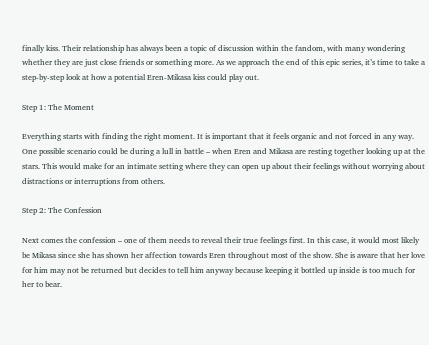finally kiss. Their relationship has always been a topic of discussion within the fandom, with many wondering whether they are just close friends or something more. As we approach the end of this epic series, it’s time to take a step-by-step look at how a potential Eren-Mikasa kiss could play out.

Step 1: The Moment

Everything starts with finding the right moment. It is important that it feels organic and not forced in any way. One possible scenario could be during a lull in battle – when Eren and Mikasa are resting together looking up at the stars. This would make for an intimate setting where they can open up about their feelings without worrying about distractions or interruptions from others.

Step 2: The Confession

Next comes the confession – one of them needs to reveal their true feelings first. In this case, it would most likely be Mikasa since she has shown her affection towards Eren throughout most of the show. She is aware that her love for him may not be returned but decides to tell him anyway because keeping it bottled up inside is too much for her to bear.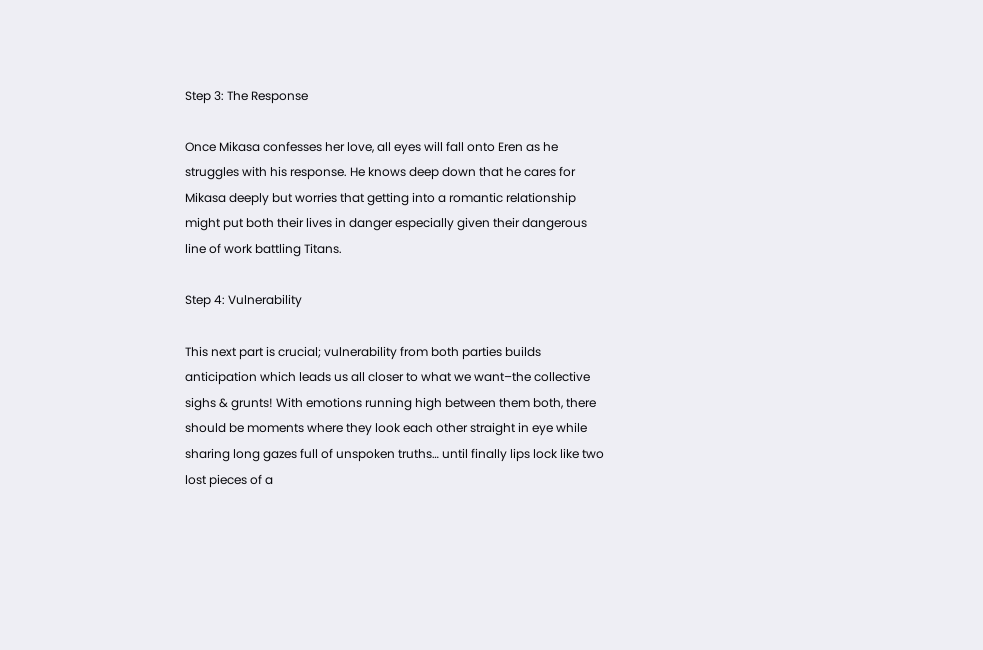Step 3: The Response

Once Mikasa confesses her love, all eyes will fall onto Eren as he struggles with his response. He knows deep down that he cares for Mikasa deeply but worries that getting into a romantic relationship might put both their lives in danger especially given their dangerous line of work battling Titans.

Step 4: Vulnerability

This next part is crucial; vulnerability from both parties builds anticipation which leads us all closer to what we want–the collective sighs & grunts! With emotions running high between them both, there should be moments where they look each other straight in eye while sharing long gazes full of unspoken truths… until finally lips lock like two lost pieces of a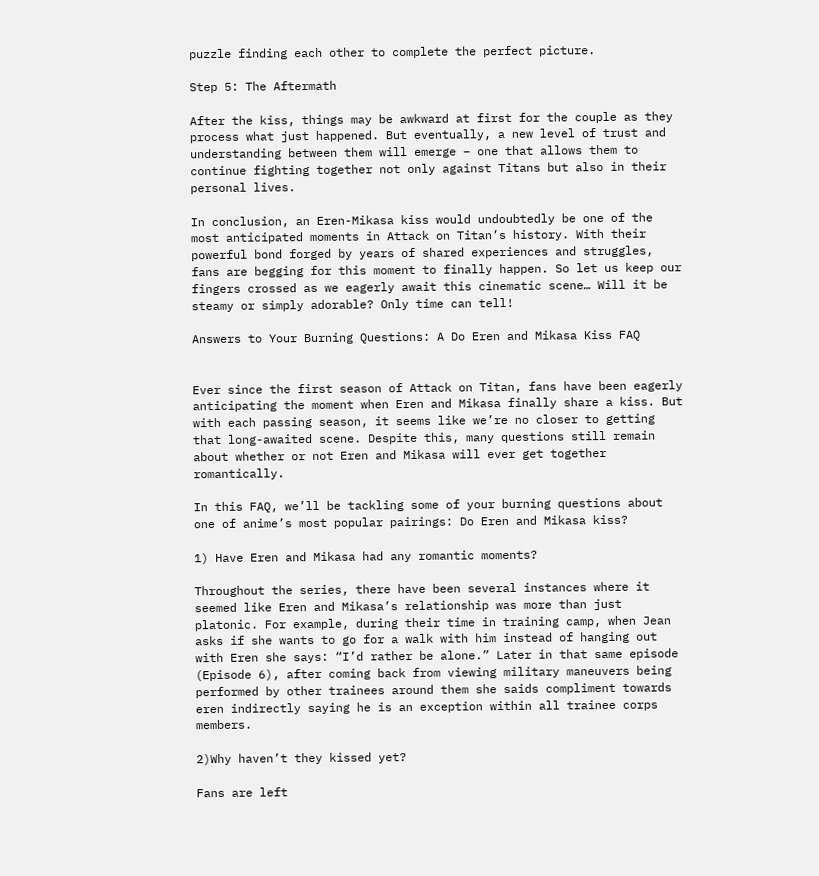puzzle finding each other to complete the perfect picture.

Step 5: The Aftermath

After the kiss, things may be awkward at first for the couple as they process what just happened. But eventually, a new level of trust and understanding between them will emerge – one that allows them to continue fighting together not only against Titans but also in their personal lives.

In conclusion, an Eren-Mikasa kiss would undoubtedly be one of the most anticipated moments in Attack on Titan’s history. With their powerful bond forged by years of shared experiences and struggles, fans are begging for this moment to finally happen. So let us keep our fingers crossed as we eagerly await this cinematic scene… Will it be steamy or simply adorable? Only time can tell!

Answers to Your Burning Questions: A Do Eren and Mikasa Kiss FAQ


Ever since the first season of Attack on Titan, fans have been eagerly anticipating the moment when Eren and Mikasa finally share a kiss. But with each passing season, it seems like we’re no closer to getting that long-awaited scene. Despite this, many questions still remain about whether or not Eren and Mikasa will ever get together romantically.

In this FAQ, we’ll be tackling some of your burning questions about one of anime’s most popular pairings: Do Eren and Mikasa kiss?

1) Have Eren and Mikasa had any romantic moments?

Throughout the series, there have been several instances where it seemed like Eren and Mikasa’s relationship was more than just platonic. For example, during their time in training camp, when Jean asks if she wants to go for a walk with him instead of hanging out with Eren she says: “I’d rather be alone.” Later in that same episode (Episode 6), after coming back from viewing military maneuvers being performed by other trainees around them she saids compliment towards eren indirectly saying he is an exception within all trainee corps members.

2)Why haven’t they kissed yet?

Fans are left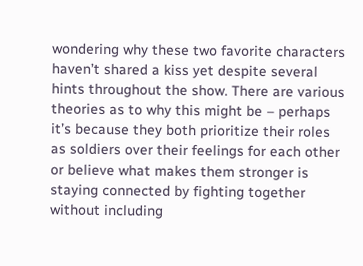wondering why these two favorite characters haven’t shared a kiss yet despite several hints throughout the show. There are various theories as to why this might be – perhaps it’s because they both prioritize their roles as soldiers over their feelings for each other or believe what makes them stronger is staying connected by fighting together without including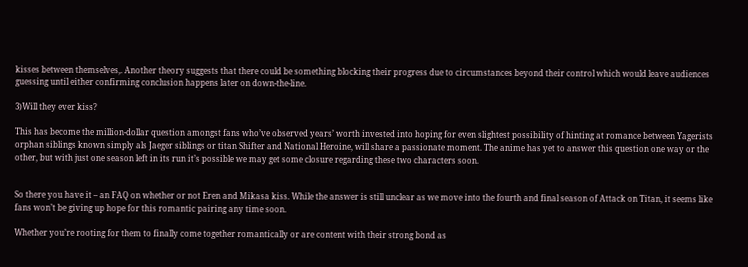kisses between themselves,. Another theory suggests that there could be something blocking their progress due to circumstances beyond their control which would leave audiences guessing until either confirming conclusion happens later on down-the-line.

3)Will they ever kiss?

This has become the million-dollar question amongst fans who’ve observed years’ worth invested into hoping for even slightest possibility of hinting at romance between Yagerists orphan siblings known simply als Jaeger siblings or titan Shifter and National Heroine, will share a passionate moment. The anime has yet to answer this question one way or the other, but with just one season left in its run it’s possible we may get some closure regarding these two characters soon.


So there you have it – an FAQ on whether or not Eren and Mikasa kiss. While the answer is still unclear as we move into the fourth and final season of Attack on Titan, it seems like fans won’t be giving up hope for this romantic pairing any time soon.

Whether you’re rooting for them to finally come together romantically or are content with their strong bond as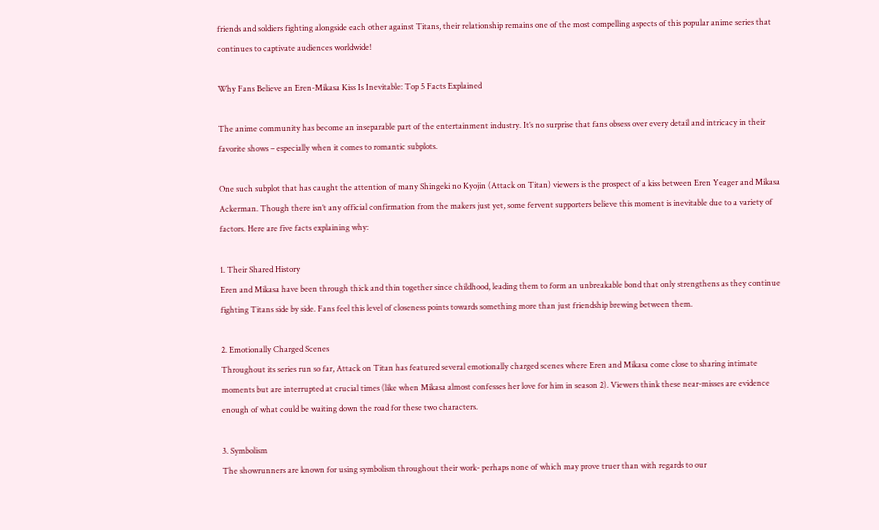friends and soldiers fighting alongside each other against Titans, their relationship remains one of the most compelling aspects of this popular anime series that continues to captivate audiences worldwide!

Why Fans Believe an Eren-Mikasa Kiss Is Inevitable: Top 5 Facts Explained

The anime community has become an inseparable part of the entertainment industry. It’s no surprise that fans obsess over every detail and intricacy in their favorite shows – especially when it comes to romantic subplots.

One such subplot that has caught the attention of many Shingeki no Kyojin (Attack on Titan) viewers is the prospect of a kiss between Eren Yeager and Mikasa Ackerman. Though there isn’t any official confirmation from the makers just yet, some fervent supporters believe this moment is inevitable due to a variety of factors. Here are five facts explaining why:

1. Their Shared History
Eren and Mikasa have been through thick and thin together since childhood, leading them to form an unbreakable bond that only strengthens as they continue fighting Titans side by side. Fans feel this level of closeness points towards something more than just friendship brewing between them.

2. Emotionally Charged Scenes
Throughout its series run so far, Attack on Titan has featured several emotionally charged scenes where Eren and Mikasa come close to sharing intimate moments but are interrupted at crucial times (like when Mikasa almost confesses her love for him in season 2). Viewers think these near-misses are evidence enough of what could be waiting down the road for these two characters.

3. Symbolism
The showrunners are known for using symbolism throughout their work- perhaps none of which may prove truer than with regards to our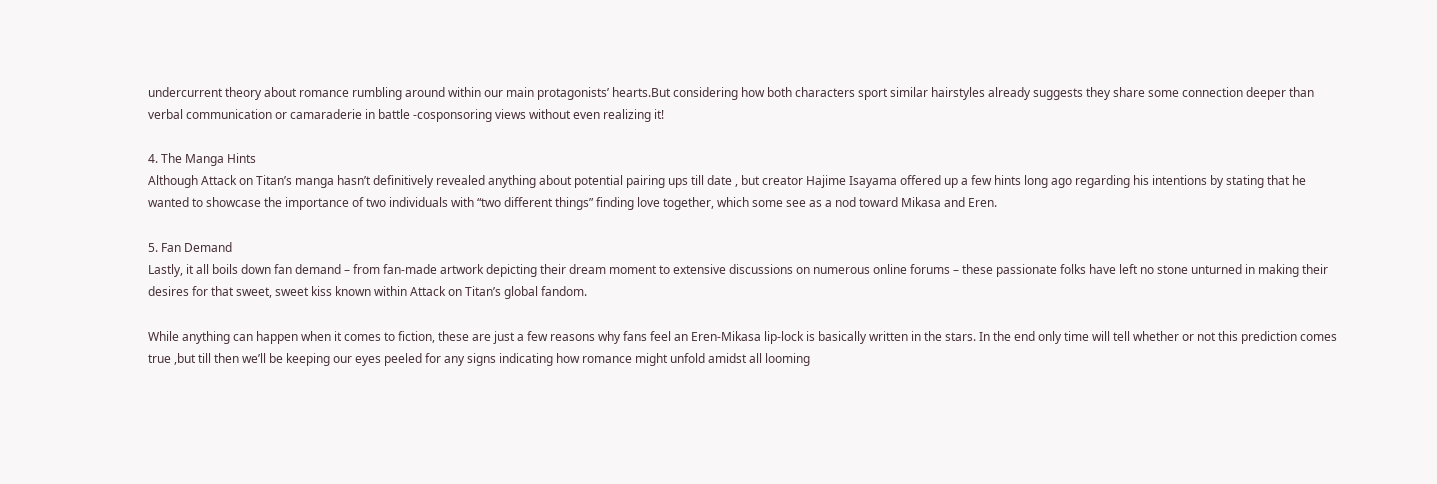undercurrent theory about romance rumbling around within our main protagonists’ hearts.But considering how both characters sport similar hairstyles already suggests they share some connection deeper than verbal communication or camaraderie in battle -cosponsoring views without even realizing it!

4. The Manga Hints
Although Attack on Titan’s manga hasn’t definitively revealed anything about potential pairing ups till date , but creator Hajime Isayama offered up a few hints long ago regarding his intentions by stating that he wanted to showcase the importance of two individuals with “two different things” finding love together, which some see as a nod toward Mikasa and Eren.

5. Fan Demand
Lastly, it all boils down fan demand – from fan-made artwork depicting their dream moment to extensive discussions on numerous online forums – these passionate folks have left no stone unturned in making their desires for that sweet, sweet kiss known within Attack on Titan’s global fandom.

While anything can happen when it comes to fiction, these are just a few reasons why fans feel an Eren-Mikasa lip-lock is basically written in the stars. In the end only time will tell whether or not this prediction comes true ,but till then we’ll be keeping our eyes peeled for any signs indicating how romance might unfold amidst all looming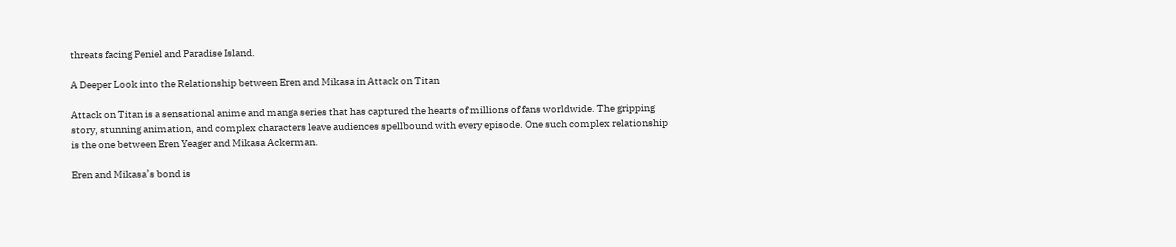threats facing Peniel and Paradise Island.

A Deeper Look into the Relationship between Eren and Mikasa in Attack on Titan

Attack on Titan is a sensational anime and manga series that has captured the hearts of millions of fans worldwide. The gripping story, stunning animation, and complex characters leave audiences spellbound with every episode. One such complex relationship is the one between Eren Yeager and Mikasa Ackerman.

Eren and Mikasa’s bond is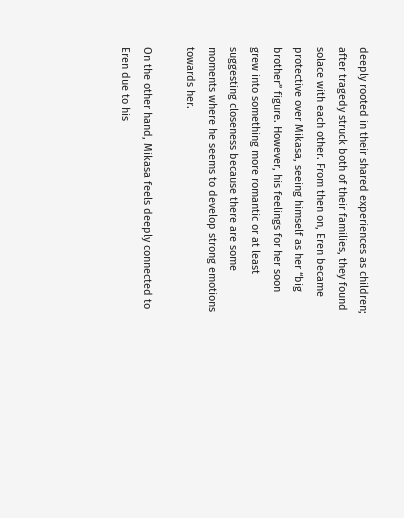deeply rooted in their shared experiences as children; after tragedy struck both of their families, they found solace with each other. From then on, Eren became protective over Mikasa, seeing himself as her “big brother” figure. However, his feelings for her soon grew into something more romantic or at least suggesting closeness because there are some moments where he seems to develop strong emotions towards her.

On the other hand, Mikasa feels deeply connected to Eren due to his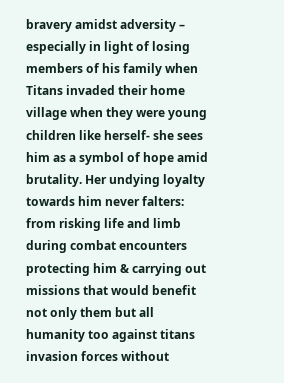bravery amidst adversity – especially in light of losing members of his family when Titans invaded their home village when they were young children like herself- she sees him as a symbol of hope amid brutality. Her undying loyalty towards him never falters: from risking life and limb during combat encounters protecting him & carrying out missions that would benefit not only them but all humanity too against titans invasion forces without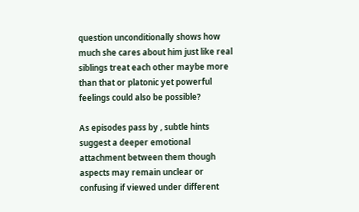question unconditionally shows how much she cares about him just like real siblings treat each other maybe more than that or platonic yet powerful feelings could also be possible?

As episodes pass by , subtle hints suggest a deeper emotional attachment between them though aspects may remain unclear or confusing if viewed under different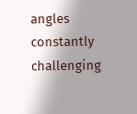angles constantly challenging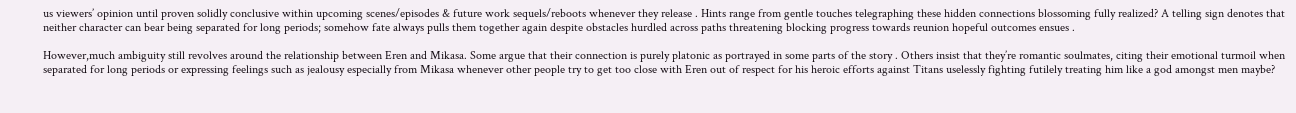us viewers’ opinion until proven solidly conclusive within upcoming scenes/episodes & future work sequels/reboots whenever they release . Hints range from gentle touches telegraphing these hidden connections blossoming fully realized? A telling sign denotes that neither character can bear being separated for long periods; somehow fate always pulls them together again despite obstacles hurdled across paths threatening blocking progress towards reunion hopeful outcomes ensues .

However,much ambiguity still revolves around the relationship between Eren and Mikasa. Some argue that their connection is purely platonic as portrayed in some parts of the story . Others insist that they’re romantic soulmates, citing their emotional turmoil when separated for long periods or expressing feelings such as jealousy especially from Mikasa whenever other people try to get too close with Eren out of respect for his heroic efforts against Titans uselessly fighting futilely treating him like a god amongst men maybe?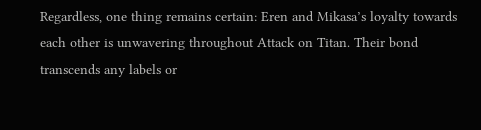Regardless, one thing remains certain: Eren and Mikasa’s loyalty towards each other is unwavering throughout Attack on Titan. Their bond transcends any labels or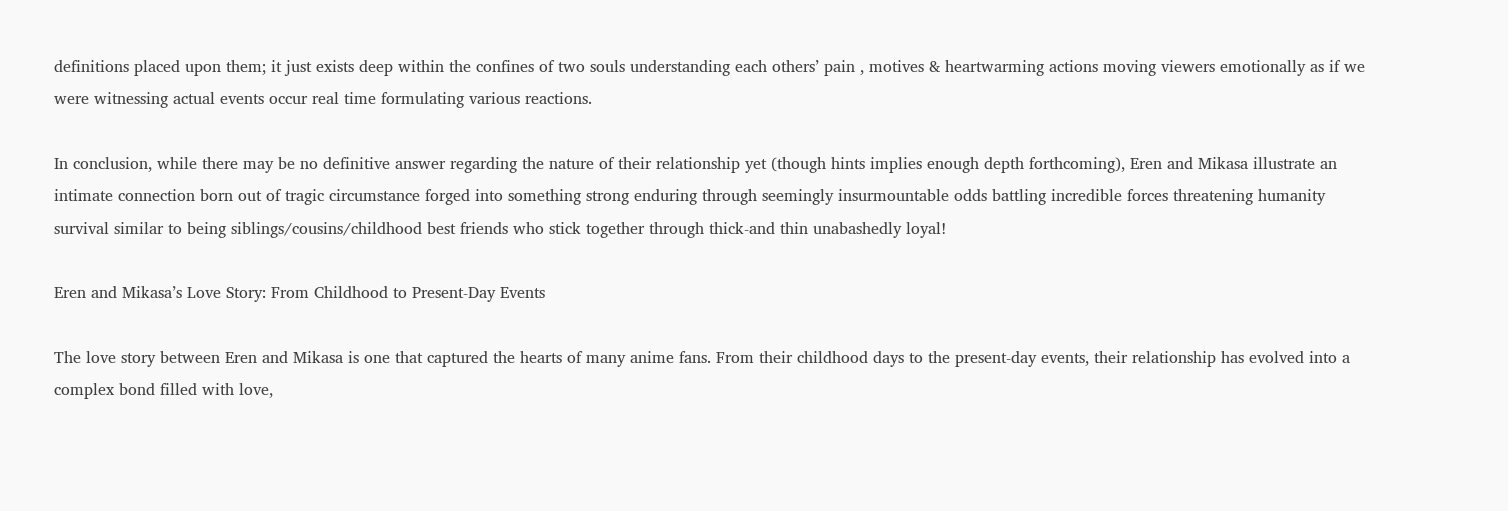definitions placed upon them; it just exists deep within the confines of two souls understanding each others’ pain , motives & heartwarming actions moving viewers emotionally as if we were witnessing actual events occur real time formulating various reactions.

In conclusion, while there may be no definitive answer regarding the nature of their relationship yet (though hints implies enough depth forthcoming), Eren and Mikasa illustrate an intimate connection born out of tragic circumstance forged into something strong enduring through seemingly insurmountable odds battling incredible forces threatening humanity survival similar to being siblings/cousins/childhood best friends who stick together through thick-and thin unabashedly loyal!

Eren and Mikasa’s Love Story: From Childhood to Present-Day Events

The love story between Eren and Mikasa is one that captured the hearts of many anime fans. From their childhood days to the present-day events, their relationship has evolved into a complex bond filled with love,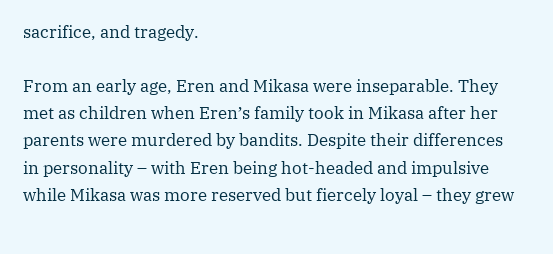sacrifice, and tragedy.

From an early age, Eren and Mikasa were inseparable. They met as children when Eren’s family took in Mikasa after her parents were murdered by bandits. Despite their differences in personality – with Eren being hot-headed and impulsive while Mikasa was more reserved but fiercely loyal – they grew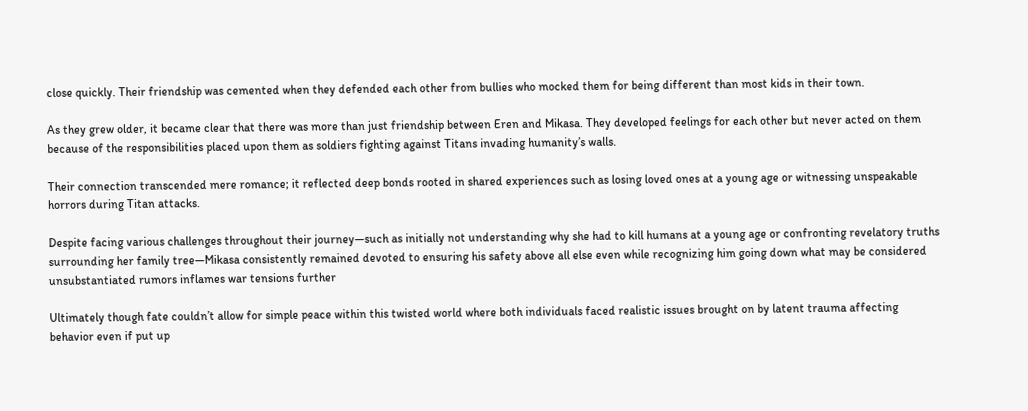close quickly. Their friendship was cemented when they defended each other from bullies who mocked them for being different than most kids in their town.

As they grew older, it became clear that there was more than just friendship between Eren and Mikasa. They developed feelings for each other but never acted on them because of the responsibilities placed upon them as soldiers fighting against Titans invading humanity’s walls.

Their connection transcended mere romance; it reflected deep bonds rooted in shared experiences such as losing loved ones at a young age or witnessing unspeakable horrors during Titan attacks.

Despite facing various challenges throughout their journey—such as initially not understanding why she had to kill humans at a young age or confronting revelatory truths surrounding her family tree—Mikasa consistently remained devoted to ensuring his safety above all else even while recognizing him going down what may be considered unsubstantiated rumors inflames war tensions further

Ultimately though fate couldn’t allow for simple peace within this twisted world where both individuals faced realistic issues brought on by latent trauma affecting behavior even if put up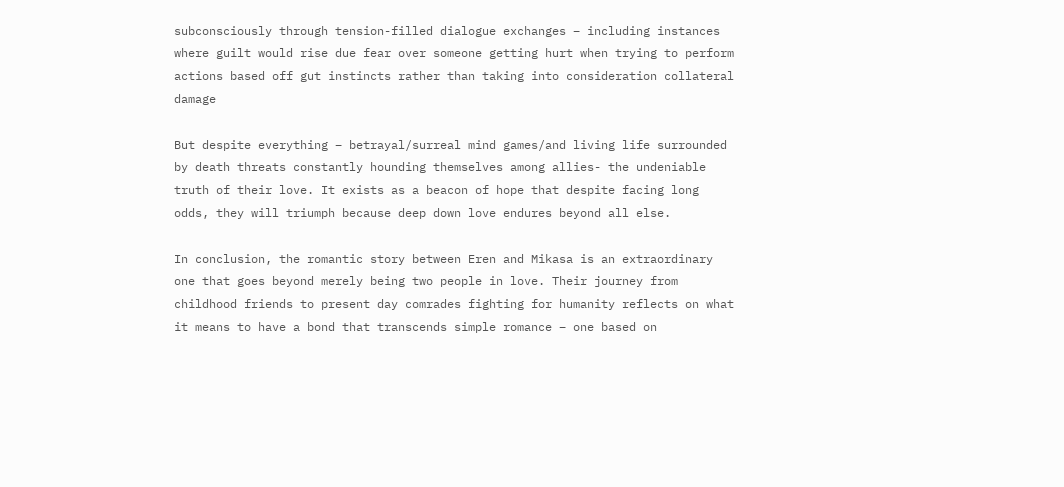subconsciously through tension-filled dialogue exchanges – including instances where guilt would rise due fear over someone getting hurt when trying to perform actions based off gut instincts rather than taking into consideration collateral damage

But despite everything – betrayal/surreal mind games/and living life surrounded by death threats constantly hounding themselves among allies- the undeniable truth of their love. It exists as a beacon of hope that despite facing long odds, they will triumph because deep down love endures beyond all else.

In conclusion, the romantic story between Eren and Mikasa is an extraordinary one that goes beyond merely being two people in love. Their journey from childhood friends to present day comrades fighting for humanity reflects on what it means to have a bond that transcends simple romance – one based on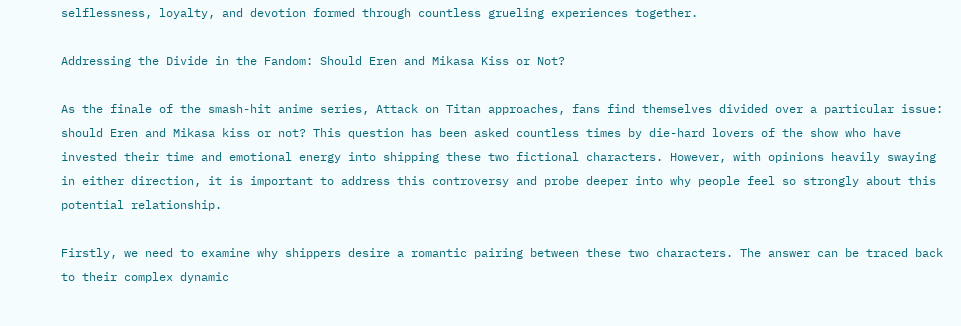selflessness, loyalty, and devotion formed through countless grueling experiences together.

Addressing the Divide in the Fandom: Should Eren and Mikasa Kiss or Not?

As the finale of the smash-hit anime series, Attack on Titan approaches, fans find themselves divided over a particular issue: should Eren and Mikasa kiss or not? This question has been asked countless times by die-hard lovers of the show who have invested their time and emotional energy into shipping these two fictional characters. However, with opinions heavily swaying in either direction, it is important to address this controversy and probe deeper into why people feel so strongly about this potential relationship.

Firstly, we need to examine why shippers desire a romantic pairing between these two characters. The answer can be traced back to their complex dynamic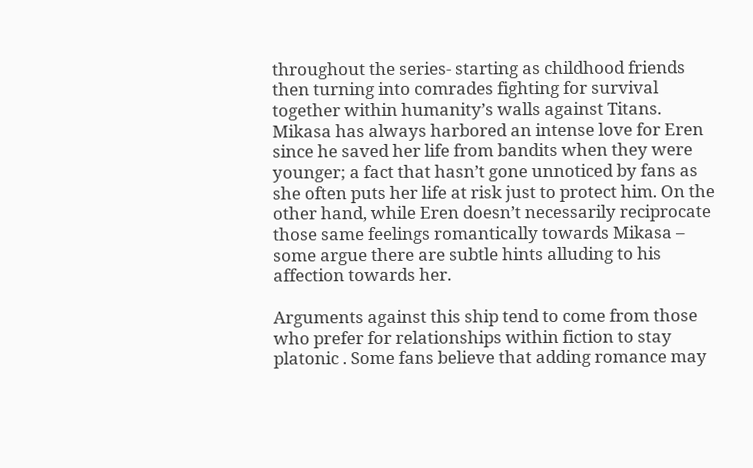throughout the series- starting as childhood friends then turning into comrades fighting for survival together within humanity’s walls against Titans. Mikasa has always harbored an intense love for Eren since he saved her life from bandits when they were younger; a fact that hasn’t gone unnoticed by fans as she often puts her life at risk just to protect him. On the other hand, while Eren doesn’t necessarily reciprocate those same feelings romantically towards Mikasa – some argue there are subtle hints alluding to his affection towards her.

Arguments against this ship tend to come from those who prefer for relationships within fiction to stay platonic . Some fans believe that adding romance may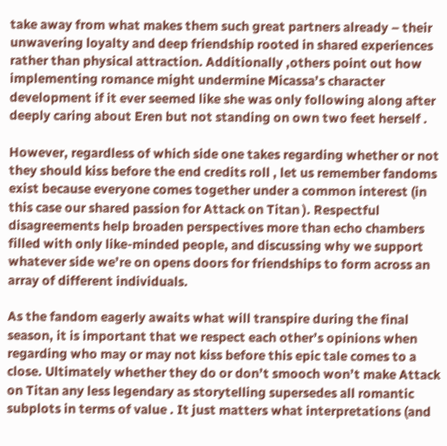take away from what makes them such great partners already – their unwavering loyalty and deep friendship rooted in shared experiences rather than physical attraction. Additionally ,others point out how implementing romance might undermine Micassa’s character development if it ever seemed like she was only following along after deeply caring about Eren but not standing on own two feet herself .

However, regardless of which side one takes regarding whether or not they should kiss before the end credits roll , let us remember fandoms exist because everyone comes together under a common interest (in this case our shared passion for Attack on Titan ). Respectful disagreements help broaden perspectives more than echo chambers filled with only like-minded people, and discussing why we support whatever side we’re on opens doors for friendships to form across an array of different individuals.

As the fandom eagerly awaits what will transpire during the final season, it is important that we respect each other’s opinions when regarding who may or may not kiss before this epic tale comes to a close. Ultimately whether they do or don’t smooch won’t make Attack on Titan any less legendary as storytelling supersedes all romantic subplots in terms of value . It just matters what interpretations (and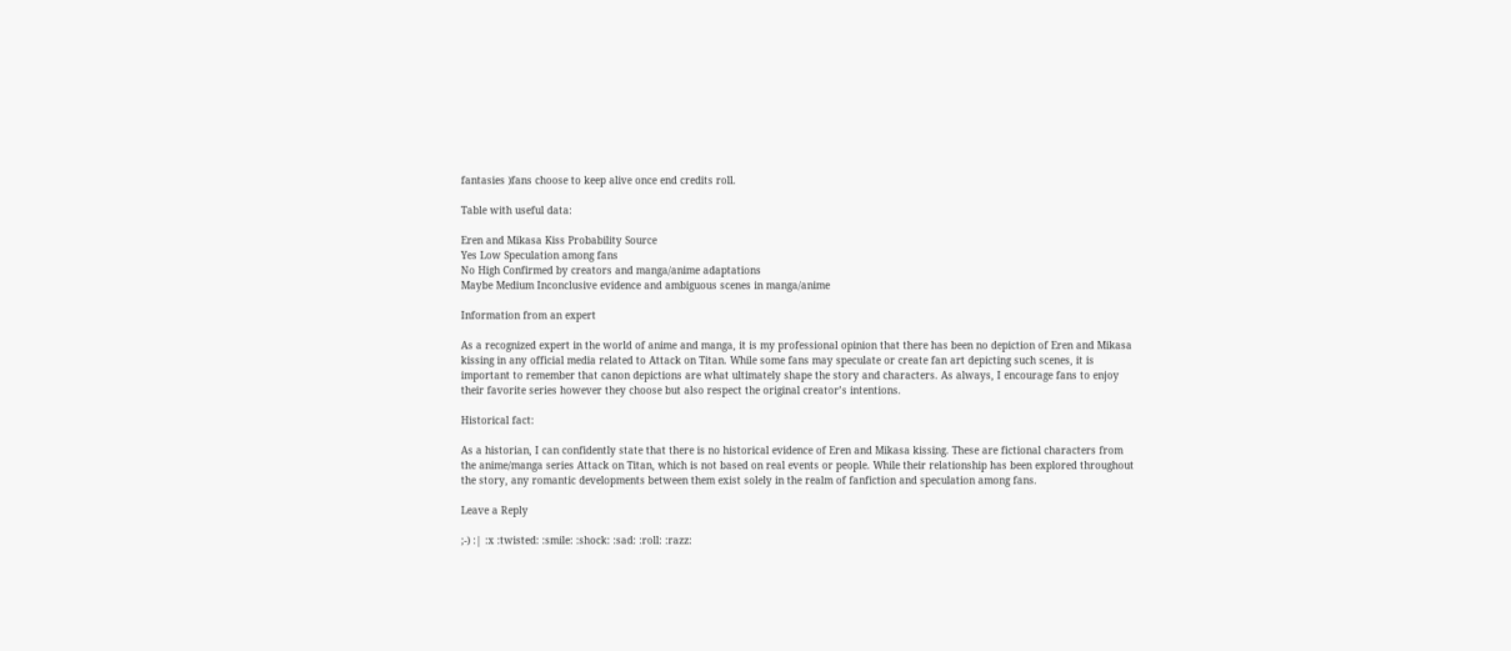fantasies )fans choose to keep alive once end credits roll.

Table with useful data:

Eren and Mikasa Kiss Probability Source
Yes Low Speculation among fans
No High Confirmed by creators and manga/anime adaptations
Maybe Medium Inconclusive evidence and ambiguous scenes in manga/anime

Information from an expert

As a recognized expert in the world of anime and manga, it is my professional opinion that there has been no depiction of Eren and Mikasa kissing in any official media related to Attack on Titan. While some fans may speculate or create fan art depicting such scenes, it is important to remember that canon depictions are what ultimately shape the story and characters. As always, I encourage fans to enjoy their favorite series however they choose but also respect the original creator’s intentions.

Historical fact:

As a historian, I can confidently state that there is no historical evidence of Eren and Mikasa kissing. These are fictional characters from the anime/manga series Attack on Titan, which is not based on real events or people. While their relationship has been explored throughout the story, any romantic developments between them exist solely in the realm of fanfiction and speculation among fans.

Leave a Reply

;-) :| :x :twisted: :smile: :shock: :sad: :roll: :razz: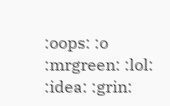:oops: :o :mrgreen: :lol: :idea: :grin: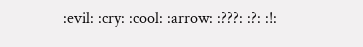:evil: :cry: :cool: :arrow: :???: :?: :!: